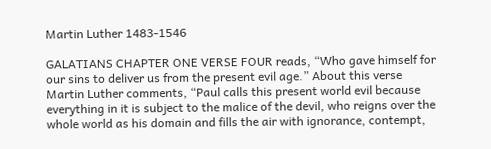Martin Luther 1483-1546

GALATIANS CHAPTER ONE VERSE FOUR reads, “Who gave himself for our sins to deliver us from the present evil age.” About this verse Martin Luther comments, “Paul calls this present world evil because everything in it is subject to the malice of the devil, who reigns over the whole world as his domain and fills the air with ignorance, contempt,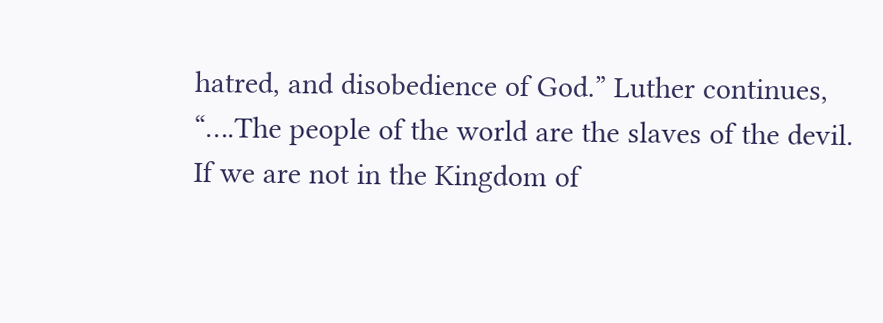hatred, and disobedience of God.” Luther continues, “….The people of the world are the slaves of the devil. If we are not in the Kingdom of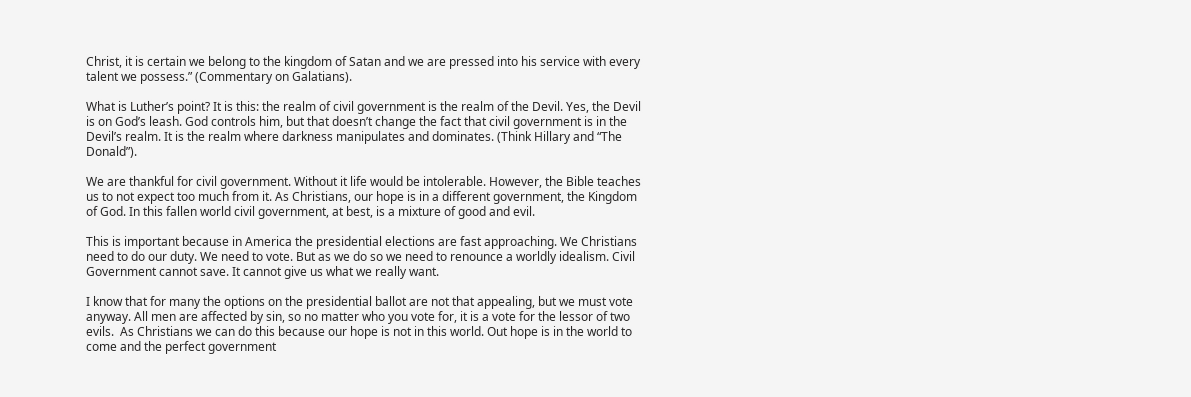Christ, it is certain we belong to the kingdom of Satan and we are pressed into his service with every talent we possess.” (Commentary on Galatians).

What is Luther’s point? It is this: the realm of civil government is the realm of the Devil. Yes, the Devil is on God’s leash. God controls him, but that doesn’t change the fact that civil government is in the Devil’s realm. It is the realm where darkness manipulates and dominates. (Think Hillary and “The Donald”).

We are thankful for civil government. Without it life would be intolerable. However, the Bible teaches us to not expect too much from it. As Christians, our hope is in a different government, the Kingdom of God. In this fallen world civil government, at best, is a mixture of good and evil.

This is important because in America the presidential elections are fast approaching. We Christians need to do our duty. We need to vote. But as we do so we need to renounce a worldly idealism. Civil Government cannot save. It cannot give us what we really want.

I know that for many the options on the presidential ballot are not that appealing, but we must vote anyway. All men are affected by sin, so no matter who you vote for, it is a vote for the lessor of two evils.  As Christians we can do this because our hope is not in this world. Out hope is in the world to come and the perfect government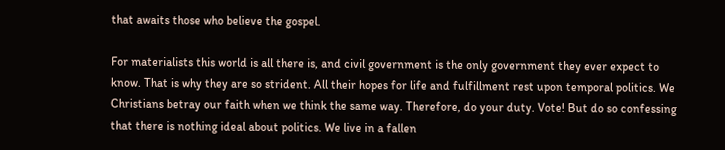that awaits those who believe the gospel.

For materialists this world is all there is, and civil government is the only government they ever expect to know. That is why they are so strident. All their hopes for life and fulfillment rest upon temporal politics. We Christians betray our faith when we think the same way. Therefore, do your duty. Vote! But do so confessing that there is nothing ideal about politics. We live in a fallen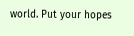world. Put your hopes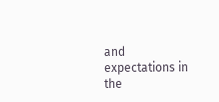and expectations in the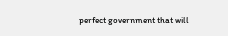perfect government that will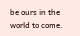be ours in the world to come.